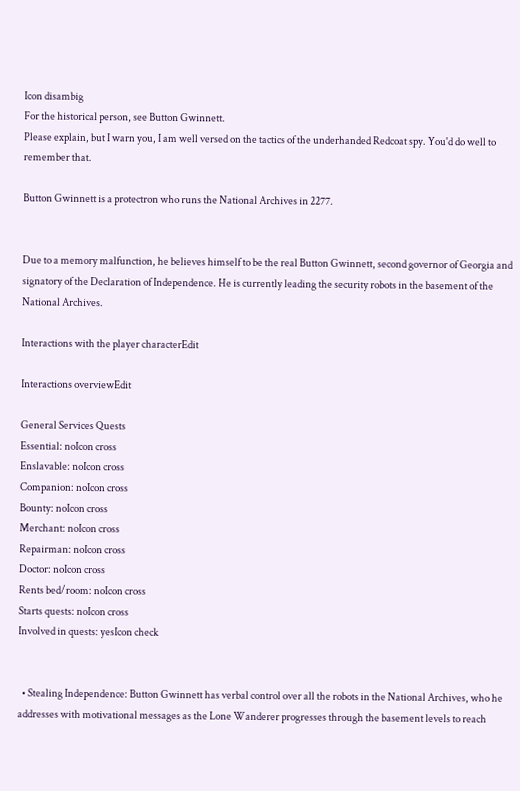Icon disambig
For the historical person, see Button Gwinnett.
Please explain, but I warn you, I am well versed on the tactics of the underhanded Redcoat spy. You'd do well to remember that.

Button Gwinnett is a protectron who runs the National Archives in 2277.


Due to a memory malfunction, he believes himself to be the real Button Gwinnett, second governor of Georgia and signatory of the Declaration of Independence. He is currently leading the security robots in the basement of the National Archives.

Interactions with the player characterEdit

Interactions overviewEdit

General Services Quests
Essential: noIcon cross
Enslavable: noIcon cross
Companion: noIcon cross
Bounty: noIcon cross
Merchant: noIcon cross
Repairman: noIcon cross
Doctor: noIcon cross
Rents bed/room: noIcon cross
Starts quests: noIcon cross
Involved in quests: yesIcon check


  • Stealing Independence: Button Gwinnett has verbal control over all the robots in the National Archives, who he addresses with motivational messages as the Lone Wanderer progresses through the basement levels to reach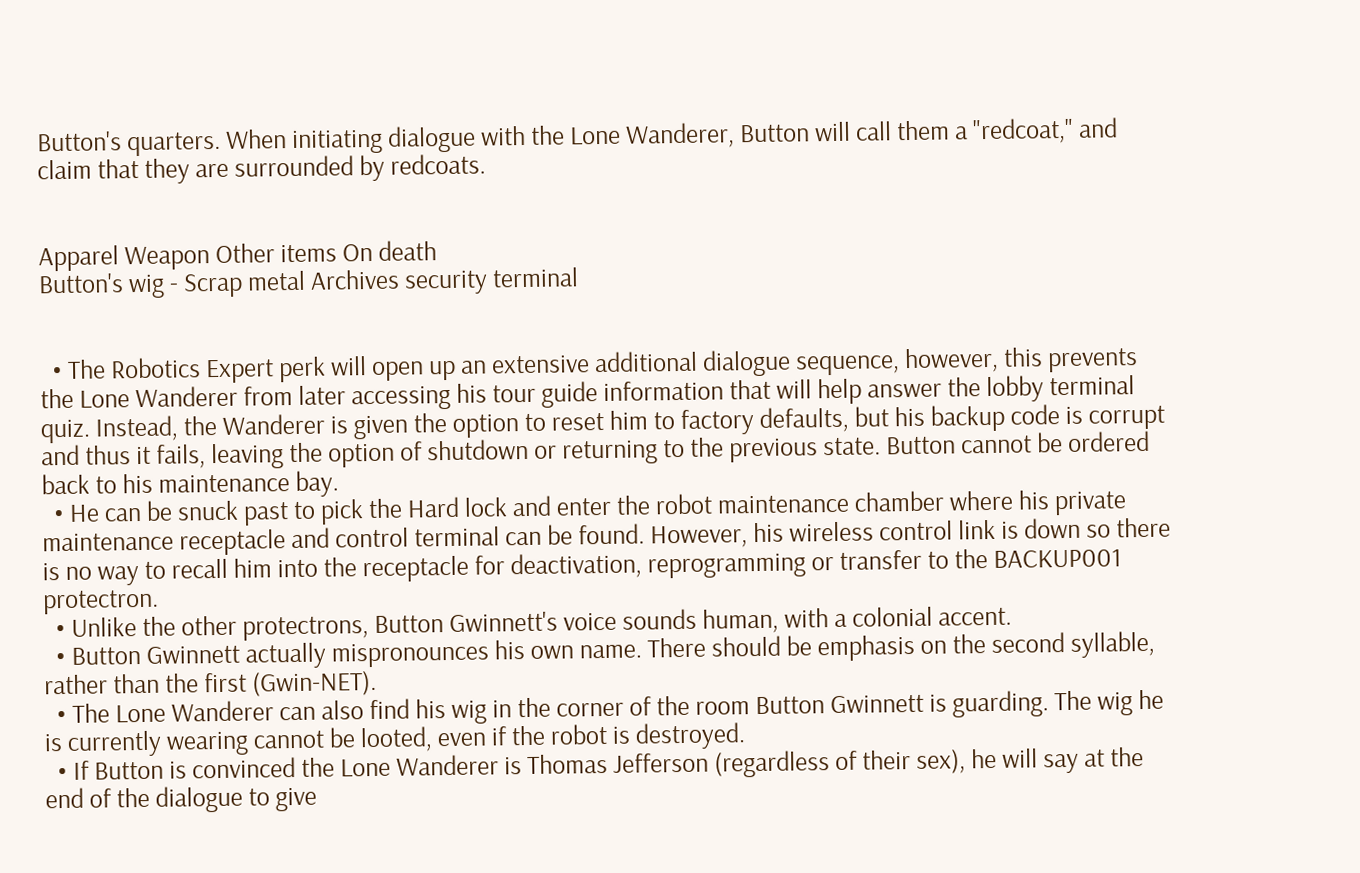Button's quarters. When initiating dialogue with the Lone Wanderer, Button will call them a "redcoat," and claim that they are surrounded by redcoats.


Apparel Weapon Other items On death
Button's wig - Scrap metal Archives security terminal


  • The Robotics Expert perk will open up an extensive additional dialogue sequence, however, this prevents the Lone Wanderer from later accessing his tour guide information that will help answer the lobby terminal quiz. Instead, the Wanderer is given the option to reset him to factory defaults, but his backup code is corrupt and thus it fails, leaving the option of shutdown or returning to the previous state. Button cannot be ordered back to his maintenance bay.
  • He can be snuck past to pick the Hard lock and enter the robot maintenance chamber where his private maintenance receptacle and control terminal can be found. However, his wireless control link is down so there is no way to recall him into the receptacle for deactivation, reprogramming or transfer to the BACKUP001 protectron.
  • Unlike the other protectrons, Button Gwinnett's voice sounds human, with a colonial accent.
  • Button Gwinnett actually mispronounces his own name. There should be emphasis on the second syllable, rather than the first (Gwin-NET).
  • The Lone Wanderer can also find his wig in the corner of the room Button Gwinnett is guarding. The wig he is currently wearing cannot be looted, even if the robot is destroyed.
  • If Button is convinced the Lone Wanderer is Thomas Jefferson (regardless of their sex), he will say at the end of the dialogue to give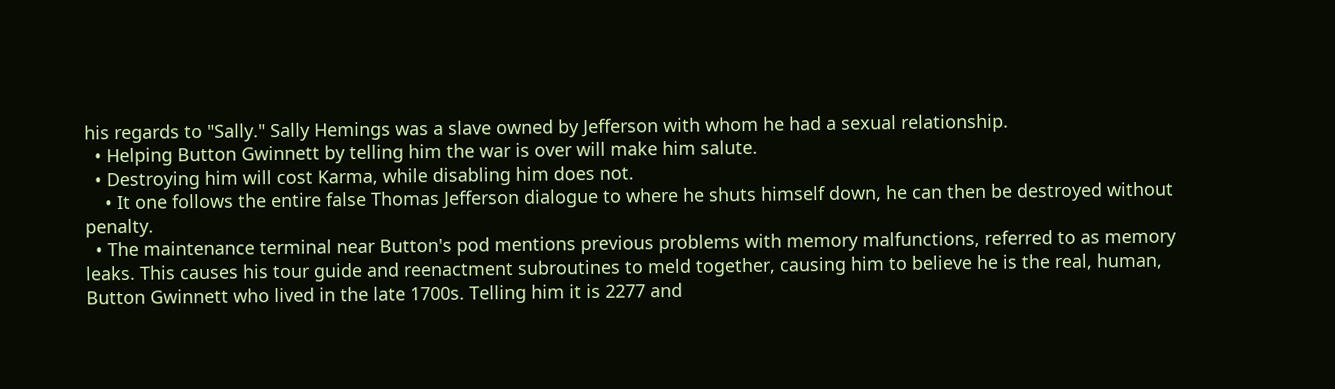his regards to "Sally." Sally Hemings was a slave owned by Jefferson with whom he had a sexual relationship.
  • Helping Button Gwinnett by telling him the war is over will make him salute.
  • Destroying him will cost Karma, while disabling him does not.
    • It one follows the entire false Thomas Jefferson dialogue to where he shuts himself down, he can then be destroyed without penalty.
  • The maintenance terminal near Button's pod mentions previous problems with memory malfunctions, referred to as memory leaks. This causes his tour guide and reenactment subroutines to meld together, causing him to believe he is the real, human, Button Gwinnett who lived in the late 1700s. Telling him it is 2277 and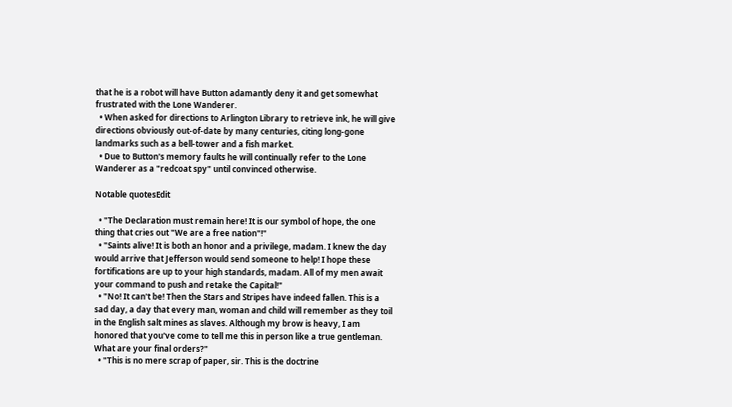that he is a robot will have Button adamantly deny it and get somewhat frustrated with the Lone Wanderer.
  • When asked for directions to Arlington Library to retrieve ink, he will give directions obviously out-of-date by many centuries, citing long-gone landmarks such as a bell-tower and a fish market.
  • Due to Button's memory faults he will continually refer to the Lone Wanderer as a "redcoat spy" until convinced otherwise.

Notable quotesEdit

  • "The Declaration must remain here! It is our symbol of hope, the one thing that cries out "We are a free nation"!"
  • "Saints alive! It is both an honor and a privilege, madam. I knew the day would arrive that Jefferson would send someone to help! I hope these fortifications are up to your high standards, madam. All of my men await your command to push and retake the Capital!"
  • "No! It can't be! Then the Stars and Stripes have indeed fallen. This is a sad day, a day that every man, woman and child will remember as they toil in the English salt mines as slaves. Although my brow is heavy, I am honored that you've come to tell me this in person like a true gentleman. What are your final orders?"
  • "This is no mere scrap of paper, sir. This is the doctrine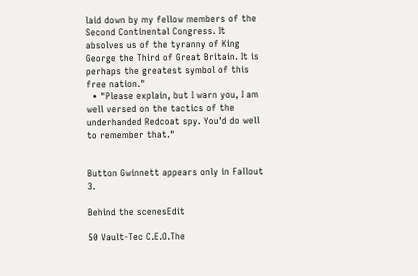laid down by my fellow members of the Second Continental Congress. It absolves us of the tyranny of King George the Third of Great Britain. It is perhaps the greatest symbol of this free nation."
  • "Please explain, but I warn you, I am well versed on the tactics of the underhanded Redcoat spy. You'd do well to remember that."


Button Gwinnett appears only in Fallout 3.

Behind the scenesEdit

50 Vault-Tec C.E.O.The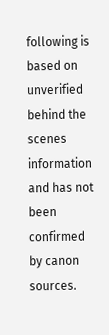following is based on unverified behind the scenes information and has not been confirmed by canon sources.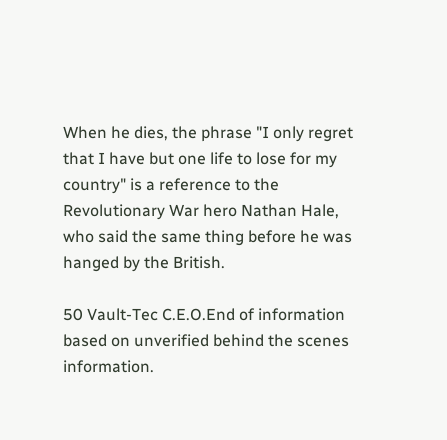When he dies, the phrase "I only regret that I have but one life to lose for my country" is a reference to the Revolutionary War hero Nathan Hale, who said the same thing before he was hanged by the British.

50 Vault-Tec C.E.O.End of information based on unverified behind the scenes information.